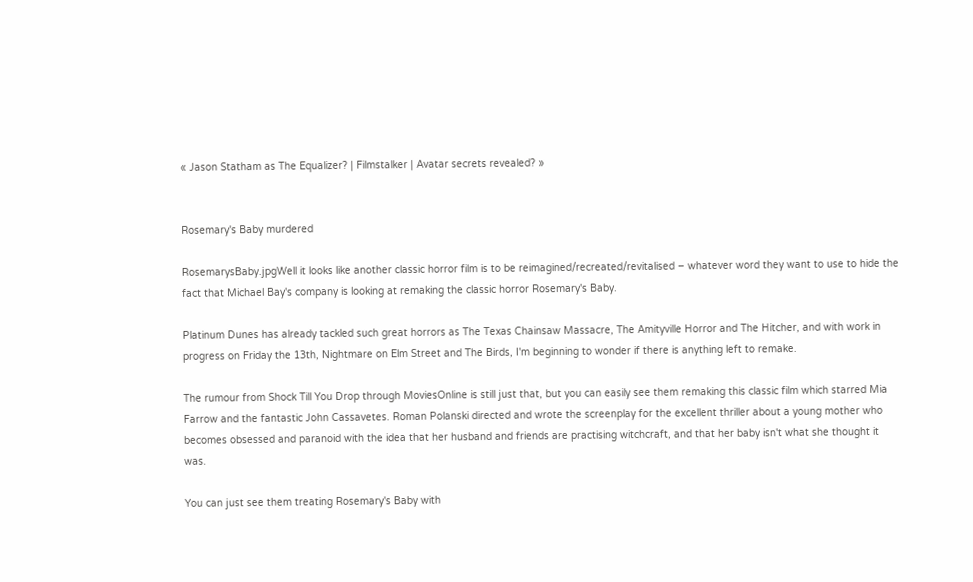« Jason Statham as The Equalizer? | Filmstalker | Avatar secrets revealed? »


Rosemary's Baby murdered

RosemarysBaby.jpgWell it looks like another classic horror film is to be reimagined/recreated/revitalised – whatever word they want to use to hide the fact that Michael Bay's company is looking at remaking the classic horror Rosemary's Baby.

Platinum Dunes has already tackled such great horrors as The Texas Chainsaw Massacre, The Amityville Horror and The Hitcher, and with work in progress on Friday the 13th, Nightmare on Elm Street and The Birds, I'm beginning to wonder if there is anything left to remake.

The rumour from Shock Till You Drop through MoviesOnline is still just that, but you can easily see them remaking this classic film which starred Mia Farrow and the fantastic John Cassavetes. Roman Polanski directed and wrote the screenplay for the excellent thriller about a young mother who becomes obsessed and paranoid with the idea that her husband and friends are practising witchcraft, and that her baby isn't what she thought it was.

You can just see them treating Rosemary's Baby with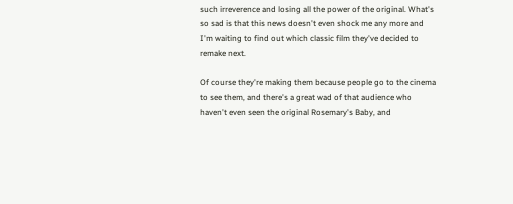such irreverence and losing all the power of the original. What's so sad is that this news doesn't even shock me any more and I'm waiting to find out which classic film they've decided to remake next.

Of course they're making them because people go to the cinema to see them, and there's a great wad of that audience who haven't even seen the original Rosemary's Baby, and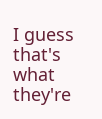I guess that's what they're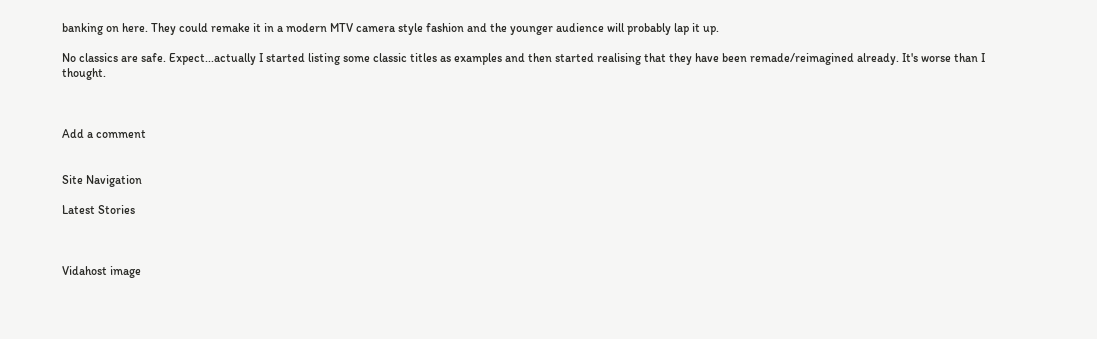banking on here. They could remake it in a modern MTV camera style fashion and the younger audience will probably lap it up.

No classics are safe. Expect...actually I started listing some classic titles as examples and then started realising that they have been remade/reimagined already. It's worse than I thought.



Add a comment


Site Navigation

Latest Stories



Vidahost image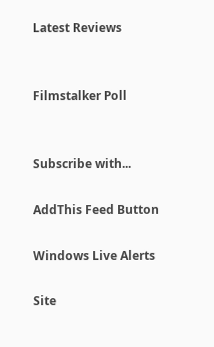Latest Reviews


Filmstalker Poll


Subscribe with...

AddThis Feed Button

Windows Live Alerts

Site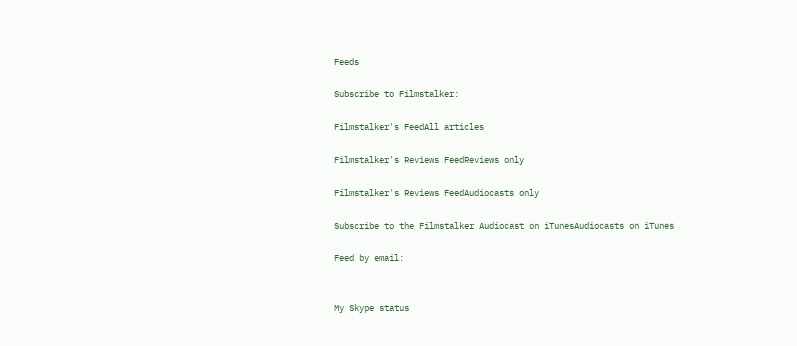Feeds

Subscribe to Filmstalker:

Filmstalker's FeedAll articles

Filmstalker's Reviews FeedReviews only

Filmstalker's Reviews FeedAudiocasts only

Subscribe to the Filmstalker Audiocast on iTunesAudiocasts on iTunes

Feed by email:


My Skype status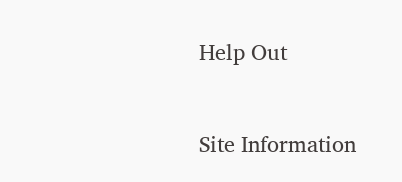Help Out


Site Information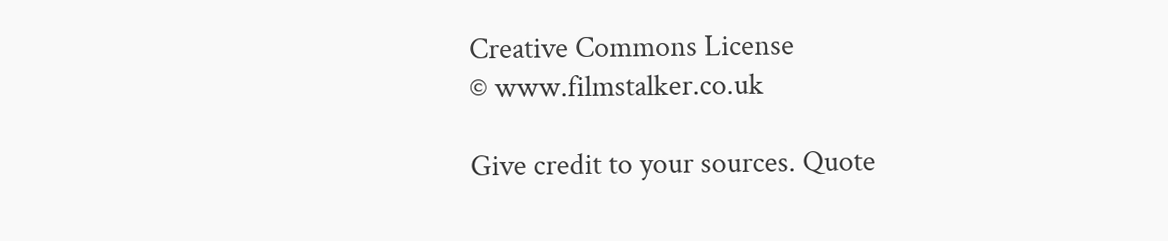Creative Commons License
© www.filmstalker.co.uk

Give credit to your sources. Quote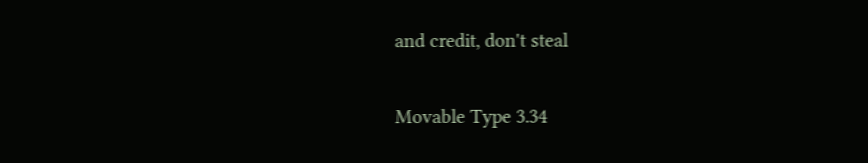and credit, don't steal

Movable Type 3.34